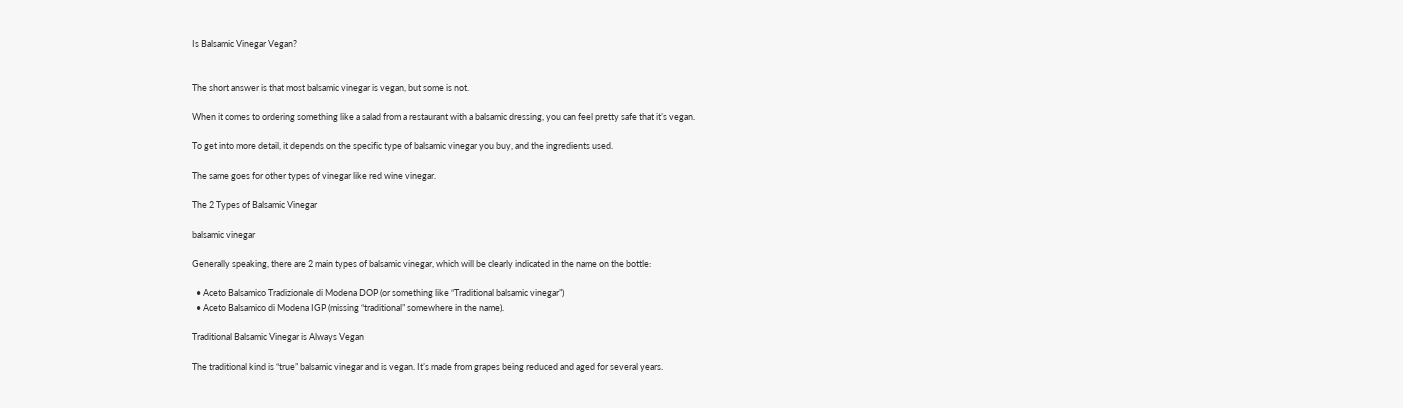Is Balsamic Vinegar Vegan?


The short answer is that most balsamic vinegar is vegan, but some is not.

When it comes to ordering something like a salad from a restaurant with a balsamic dressing, you can feel pretty safe that it’s vegan.

To get into more detail, it depends on the specific type of balsamic vinegar you buy, and the ingredients used.

The same goes for other types of vinegar like red wine vinegar.

The 2 Types of Balsamic Vinegar

balsamic vinegar

Generally speaking, there are 2 main types of balsamic vinegar, which will be clearly indicated in the name on the bottle:

  • Aceto Balsamico Tradizionale di Modena DOP (or something like “Traditional balsamic vinegar”)
  • Aceto Balsamico di Modena IGP (missing “traditional” somewhere in the name).

Traditional Balsamic Vinegar is Always Vegan

The traditional kind is “true” balsamic vinegar and is vegan. It’s made from grapes being reduced and aged for several years.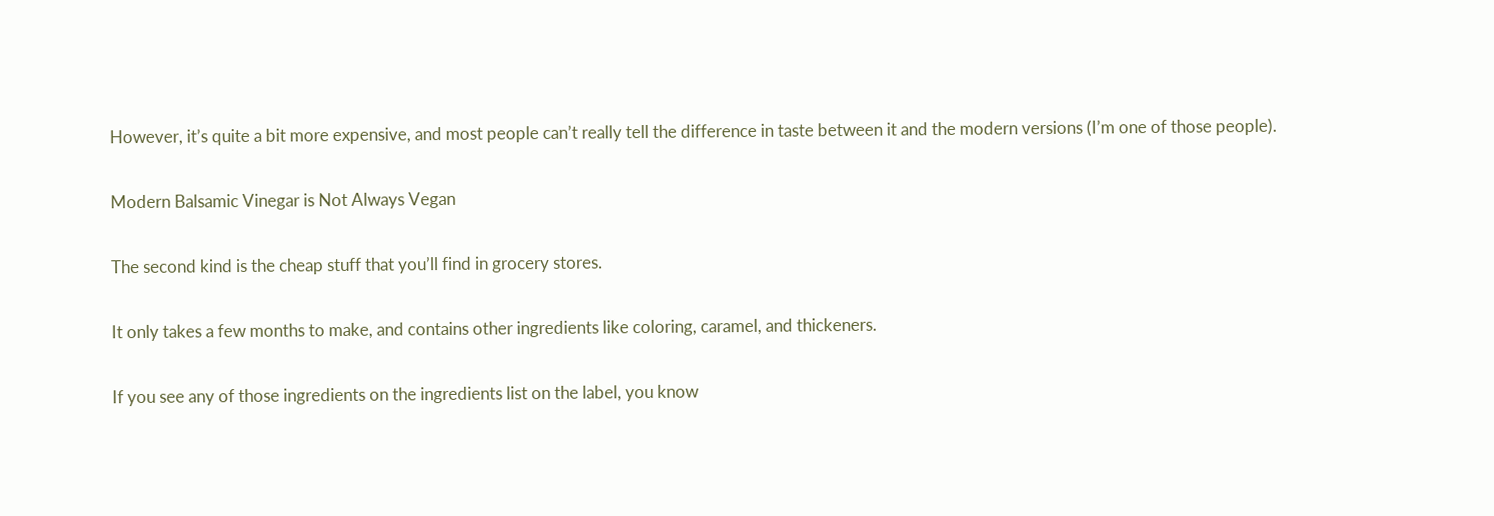However, it’s quite a bit more expensive, and most people can’t really tell the difference in taste between it and the modern versions (I’m one of those people).

Modern Balsamic Vinegar is Not Always Vegan

The second kind is the cheap stuff that you’ll find in grocery stores.

It only takes a few months to make, and contains other ingredients like coloring, caramel, and thickeners.

If you see any of those ingredients on the ingredients list on the label, you know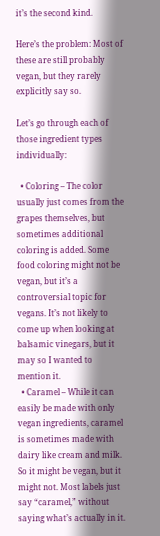it’s the second kind.

Here’s the problem: Most of these are still probably vegan, but they rarely explicitly say so.

Let’s go through each of those ingredient types individually:

  • Coloring – The color usually just comes from the grapes themselves, but sometimes additional coloring is added. Some food coloring might not be vegan, but it’s a controversial topic for vegans. It’s not likely to come up when looking at balsamic vinegars, but it may so I wanted to mention it.
  • Caramel – While it can easily be made with only vegan ingredients, caramel is sometimes made with dairy like cream and milk. So it might be vegan, but it might not. Most labels just say “caramel,” without saying what’s actually in it.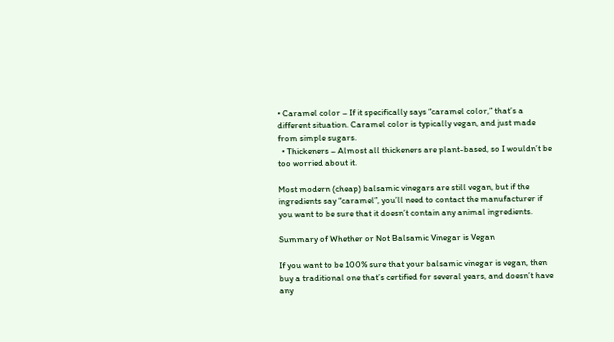• Caramel color – If it specifically says “caramel color,” that’s a different situation. Caramel color is typically vegan, and just made from simple sugars.
  • Thickeners – Almost all thickeners are plant-based, so I wouldn’t be too worried about it.

Most modern (cheap) balsamic vinegars are still vegan, but if the ingredients say “caramel”, you’ll need to contact the manufacturer if you want to be sure that it doesn’t contain any animal ingredients.

Summary of Whether or Not Balsamic Vinegar is Vegan

If you want to be 100% sure that your balsamic vinegar is vegan, then buy a traditional one that’s certified for several years, and doesn’t have any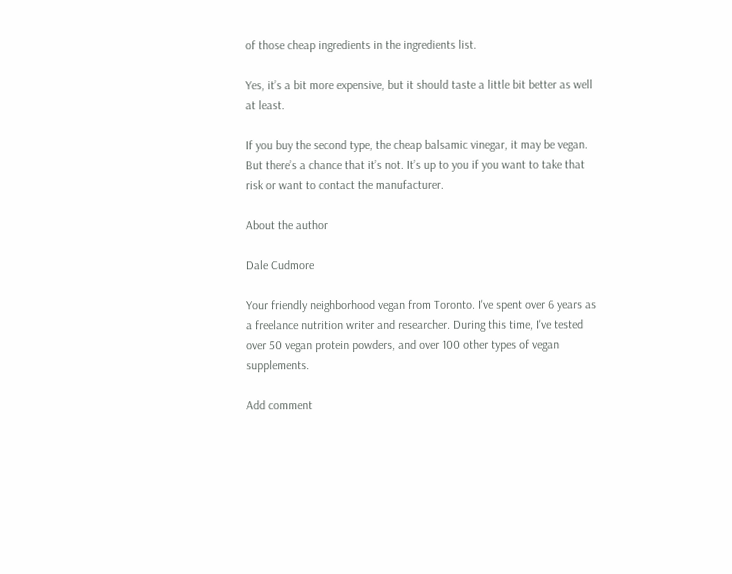of those cheap ingredients in the ingredients list.

Yes, it’s a bit more expensive, but it should taste a little bit better as well at least.

If you buy the second type, the cheap balsamic vinegar, it may be vegan. But there’s a chance that it’s not. It’s up to you if you want to take that risk or want to contact the manufacturer.

About the author

Dale Cudmore

Your friendly neighborhood vegan from Toronto. I've spent over 6 years as a freelance nutrition writer and researcher. During this time, I've tested over 50 vegan protein powders, and over 100 other types of vegan supplements.

Add comment